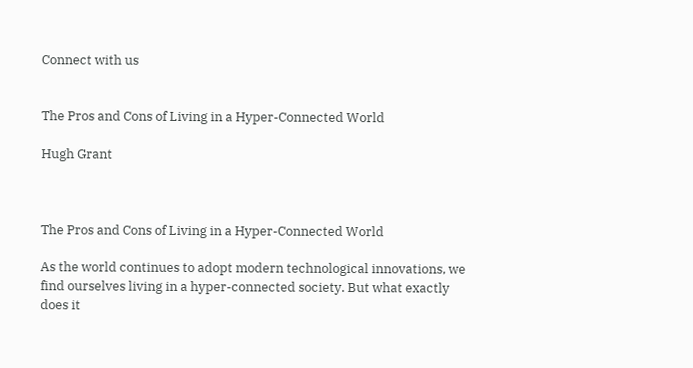Connect with us


The Pros and Cons of Living in a Hyper-Connected World

Hugh Grant



The Pros and Cons of Living in a Hyper-Connected World

As the world continues to adopt modern technological innovations, we find ourselves living in a hyper-connected society. But what exactly does it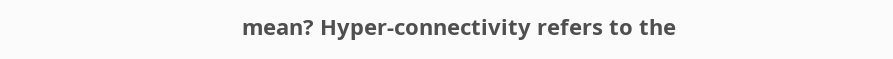mean? Hyper-connectivity refers to the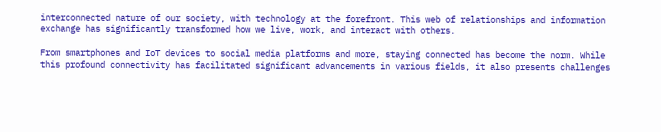interconnected nature of our society, with technology at the forefront. This web of relationships and information exchange has significantly transformed how we live, work, and interact with others.

From smartphones and IoT devices to social media platforms and more, staying connected has become the norm. While this profound connectivity has facilitated significant advancements in various fields, it also presents challenges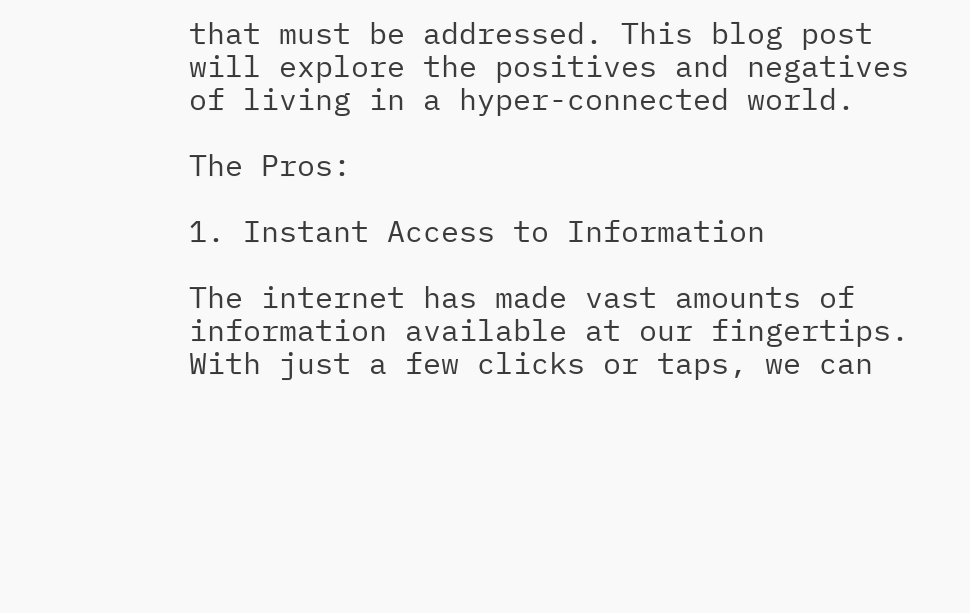that must be addressed. This blog post will explore the positives and negatives of living in a hyper-connected world.

The Pros:

1. Instant Access to Information

The internet has made vast amounts of information available at our fingertips. With just a few clicks or taps, we can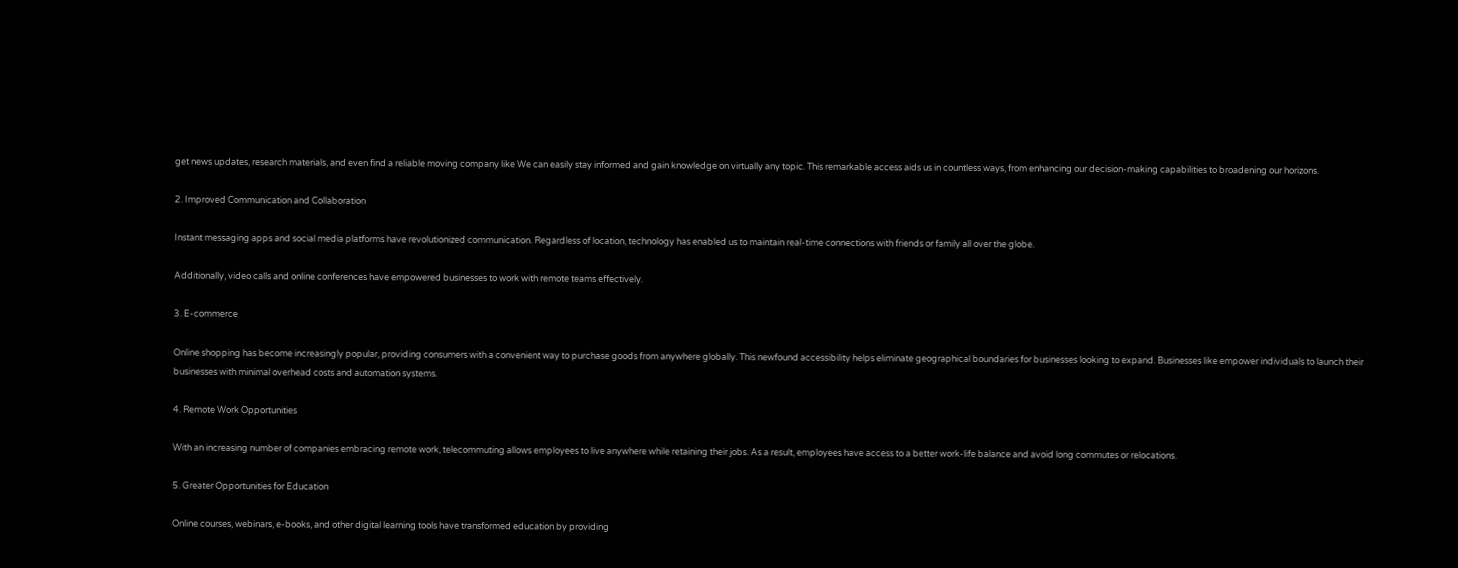get news updates, research materials, and even find a reliable moving company like We can easily stay informed and gain knowledge on virtually any topic. This remarkable access aids us in countless ways, from enhancing our decision-making capabilities to broadening our horizons.

2. Improved Communication and Collaboration

Instant messaging apps and social media platforms have revolutionized communication. Regardless of location, technology has enabled us to maintain real-time connections with friends or family all over the globe.

Additionally, video calls and online conferences have empowered businesses to work with remote teams effectively.

3. E-commerce

Online shopping has become increasingly popular, providing consumers with a convenient way to purchase goods from anywhere globally. This newfound accessibility helps eliminate geographical boundaries for businesses looking to expand. Businesses like empower individuals to launch their businesses with minimal overhead costs and automation systems.

4. Remote Work Opportunities

With an increasing number of companies embracing remote work, telecommuting allows employees to live anywhere while retaining their jobs. As a result, employees have access to a better work-life balance and avoid long commutes or relocations.

5. Greater Opportunities for Education

Online courses, webinars, e-books, and other digital learning tools have transformed education by providing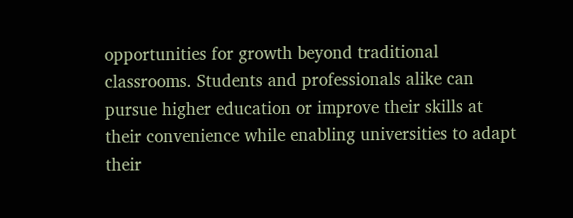opportunities for growth beyond traditional classrooms. Students and professionals alike can pursue higher education or improve their skills at their convenience while enabling universities to adapt their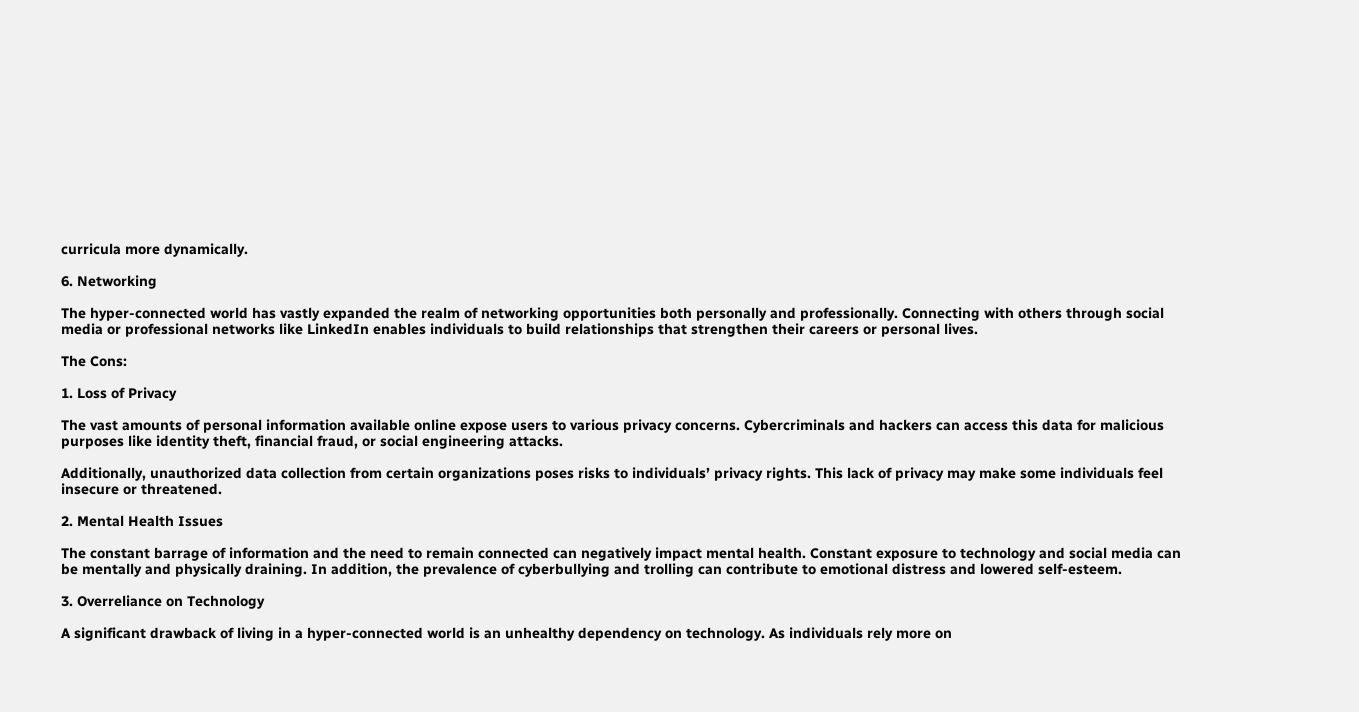curricula more dynamically.

6. Networking

The hyper-connected world has vastly expanded the realm of networking opportunities both personally and professionally. Connecting with others through social media or professional networks like LinkedIn enables individuals to build relationships that strengthen their careers or personal lives.

The Cons:

1. Loss of Privacy

The vast amounts of personal information available online expose users to various privacy concerns. Cybercriminals and hackers can access this data for malicious purposes like identity theft, financial fraud, or social engineering attacks.

Additionally, unauthorized data collection from certain organizations poses risks to individuals’ privacy rights. This lack of privacy may make some individuals feel insecure or threatened.

2. Mental Health Issues

The constant barrage of information and the need to remain connected can negatively impact mental health. Constant exposure to technology and social media can be mentally and physically draining. In addition, the prevalence of cyberbullying and trolling can contribute to emotional distress and lowered self-esteem.

3. Overreliance on Technology

A significant drawback of living in a hyper-connected world is an unhealthy dependency on technology. As individuals rely more on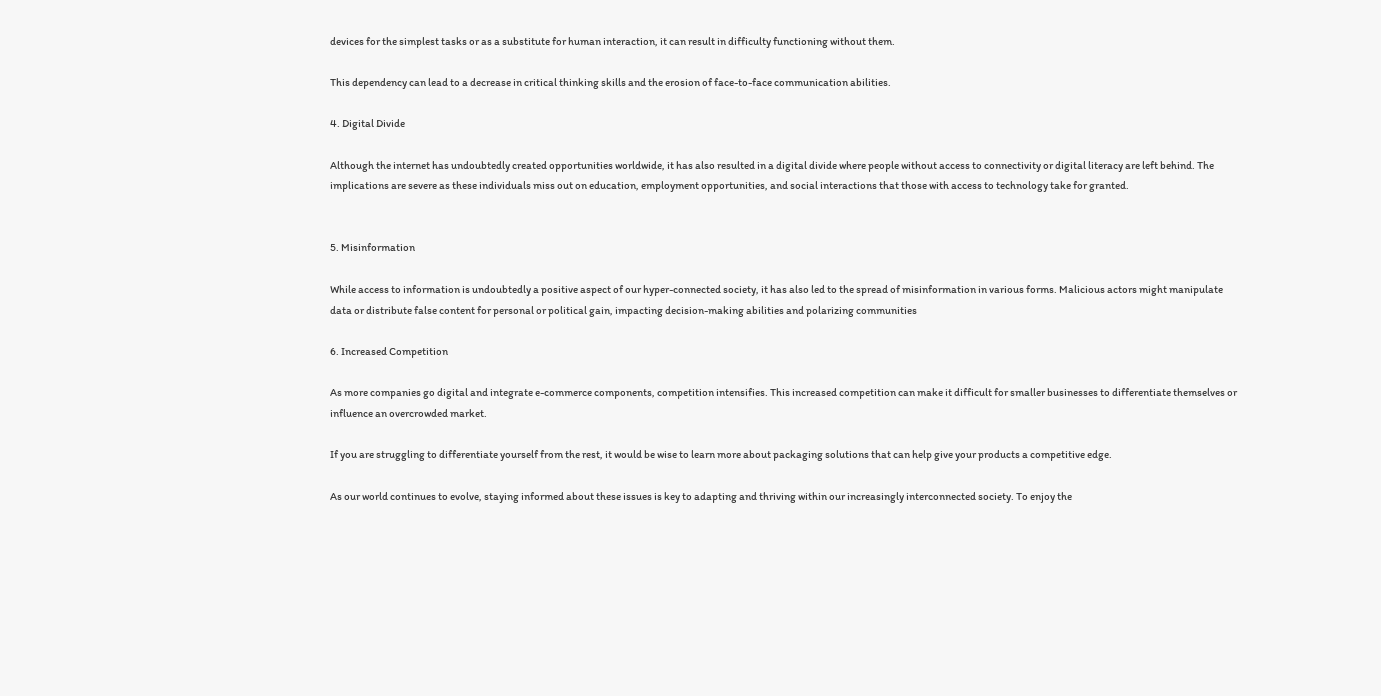devices for the simplest tasks or as a substitute for human interaction, it can result in difficulty functioning without them.

This dependency can lead to a decrease in critical thinking skills and the erosion of face-to-face communication abilities.

4. Digital Divide

Although the internet has undoubtedly created opportunities worldwide, it has also resulted in a digital divide where people without access to connectivity or digital literacy are left behind. The implications are severe as these individuals miss out on education, employment opportunities, and social interactions that those with access to technology take for granted.


5. Misinformation

While access to information is undoubtedly a positive aspect of our hyper-connected society, it has also led to the spread of misinformation in various forms. Malicious actors might manipulate data or distribute false content for personal or political gain, impacting decision-making abilities and polarizing communities

6. Increased Competition

As more companies go digital and integrate e-commerce components, competition intensifies. This increased competition can make it difficult for smaller businesses to differentiate themselves or influence an overcrowded market.

If you are struggling to differentiate yourself from the rest, it would be wise to learn more about packaging solutions that can help give your products a competitive edge.

As our world continues to evolve, staying informed about these issues is key to adapting and thriving within our increasingly interconnected society. To enjoy the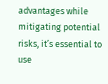advantages while mitigating potential risks, it’s essential to use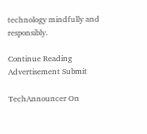technology mindfully and responsibly.

Continue Reading
Advertisement Submit

TechAnnouncer On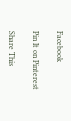Facebook

Pin It on Pinterest

Share This